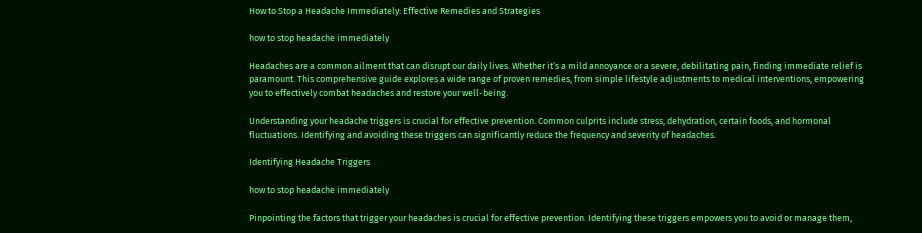How to Stop a Headache Immediately: Effective Remedies and Strategies

how to stop headache immediately

Headaches are a common ailment that can disrupt our daily lives. Whether it’s a mild annoyance or a severe, debilitating pain, finding immediate relief is paramount. This comprehensive guide explores a wide range of proven remedies, from simple lifestyle adjustments to medical interventions, empowering you to effectively combat headaches and restore your well-being.

Understanding your headache triggers is crucial for effective prevention. Common culprits include stress, dehydration, certain foods, and hormonal fluctuations. Identifying and avoiding these triggers can significantly reduce the frequency and severity of headaches.

Identifying Headache Triggers

how to stop headache immediately

Pinpointing the factors that trigger your headaches is crucial for effective prevention. Identifying these triggers empowers you to avoid or manage them,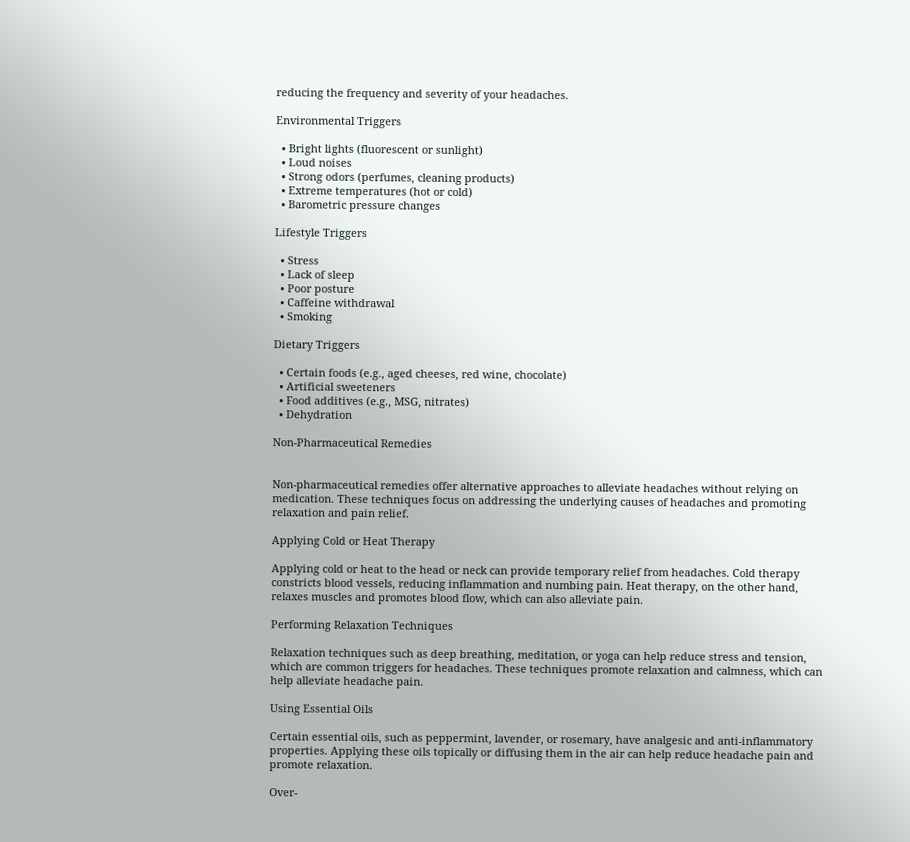reducing the frequency and severity of your headaches.

Environmental Triggers

  • Bright lights (fluorescent or sunlight)
  • Loud noises
  • Strong odors (perfumes, cleaning products)
  • Extreme temperatures (hot or cold)
  • Barometric pressure changes

Lifestyle Triggers

  • Stress
  • Lack of sleep
  • Poor posture
  • Caffeine withdrawal
  • Smoking

Dietary Triggers

  • Certain foods (e.g., aged cheeses, red wine, chocolate)
  • Artificial sweeteners
  • Food additives (e.g., MSG, nitrates)
  • Dehydration

Non-Pharmaceutical Remedies


Non-pharmaceutical remedies offer alternative approaches to alleviate headaches without relying on medication. These techniques focus on addressing the underlying causes of headaches and promoting relaxation and pain relief.

Applying Cold or Heat Therapy

Applying cold or heat to the head or neck can provide temporary relief from headaches. Cold therapy constricts blood vessels, reducing inflammation and numbing pain. Heat therapy, on the other hand, relaxes muscles and promotes blood flow, which can also alleviate pain.

Performing Relaxation Techniques

Relaxation techniques such as deep breathing, meditation, or yoga can help reduce stress and tension, which are common triggers for headaches. These techniques promote relaxation and calmness, which can help alleviate headache pain.

Using Essential Oils

Certain essential oils, such as peppermint, lavender, or rosemary, have analgesic and anti-inflammatory properties. Applying these oils topically or diffusing them in the air can help reduce headache pain and promote relaxation.

Over-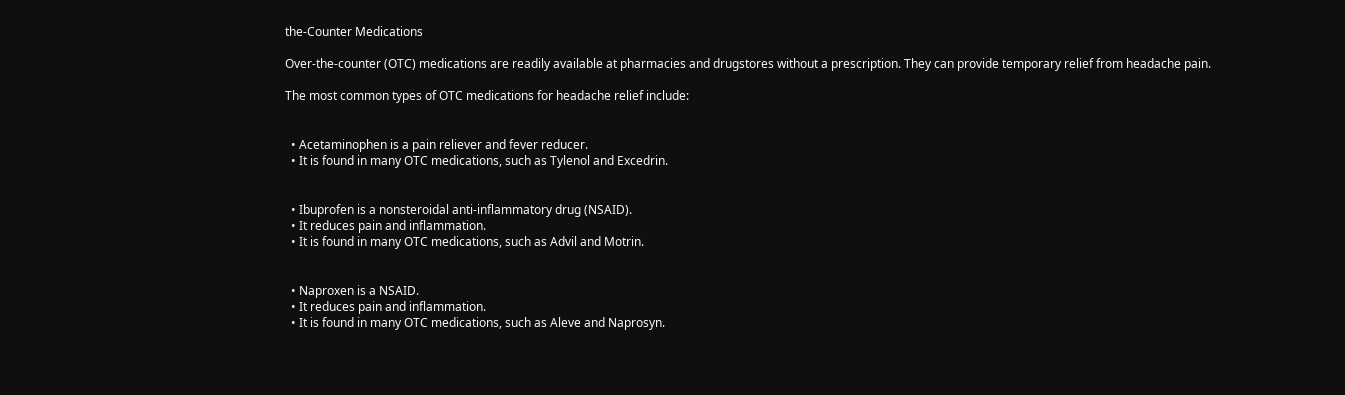the-Counter Medications

Over-the-counter (OTC) medications are readily available at pharmacies and drugstores without a prescription. They can provide temporary relief from headache pain.

The most common types of OTC medications for headache relief include:


  • Acetaminophen is a pain reliever and fever reducer.
  • It is found in many OTC medications, such as Tylenol and Excedrin.


  • Ibuprofen is a nonsteroidal anti-inflammatory drug (NSAID).
  • It reduces pain and inflammation.
  • It is found in many OTC medications, such as Advil and Motrin.


  • Naproxen is a NSAID.
  • It reduces pain and inflammation.
  • It is found in many OTC medications, such as Aleve and Naprosyn.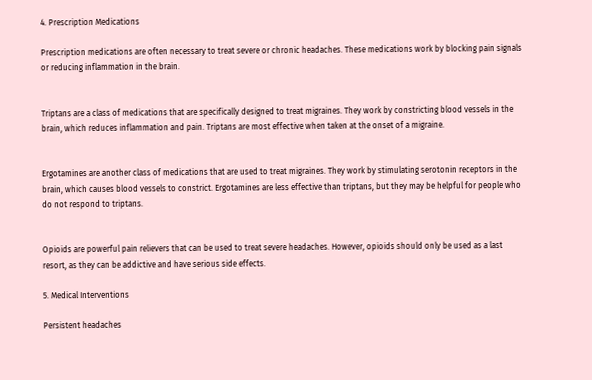4. Prescription Medications

Prescription medications are often necessary to treat severe or chronic headaches. These medications work by blocking pain signals or reducing inflammation in the brain.


Triptans are a class of medications that are specifically designed to treat migraines. They work by constricting blood vessels in the brain, which reduces inflammation and pain. Triptans are most effective when taken at the onset of a migraine.


Ergotamines are another class of medications that are used to treat migraines. They work by stimulating serotonin receptors in the brain, which causes blood vessels to constrict. Ergotamines are less effective than triptans, but they may be helpful for people who do not respond to triptans.


Opioids are powerful pain relievers that can be used to treat severe headaches. However, opioids should only be used as a last resort, as they can be addictive and have serious side effects.

5. Medical Interventions

Persistent headaches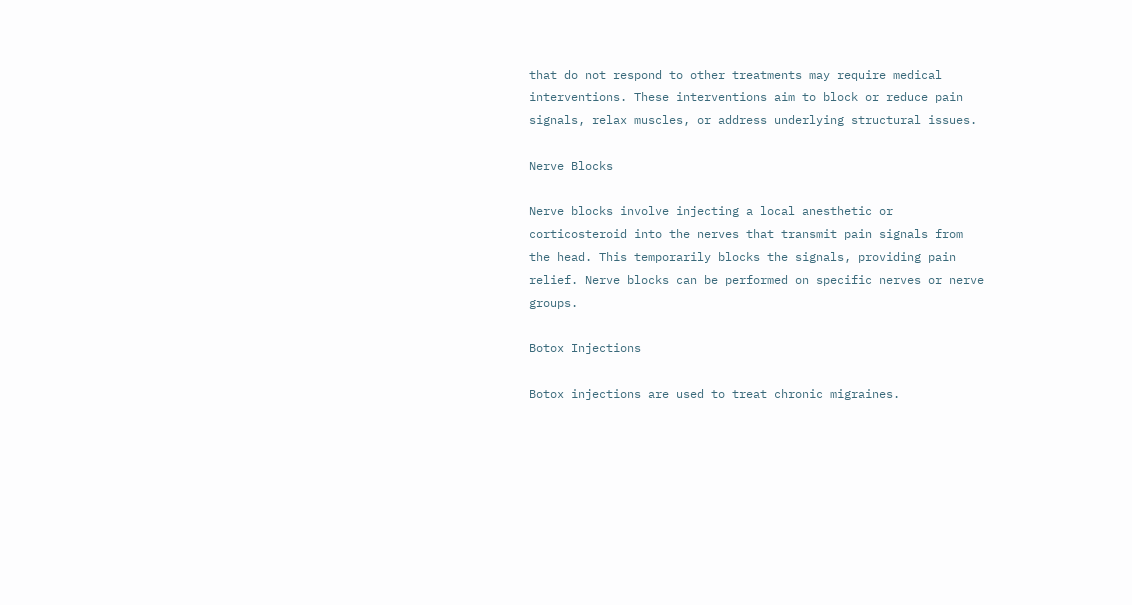that do not respond to other treatments may require medical interventions. These interventions aim to block or reduce pain signals, relax muscles, or address underlying structural issues.

Nerve Blocks

Nerve blocks involve injecting a local anesthetic or corticosteroid into the nerves that transmit pain signals from the head. This temporarily blocks the signals, providing pain relief. Nerve blocks can be performed on specific nerves or nerve groups.

Botox Injections

Botox injections are used to treat chronic migraines.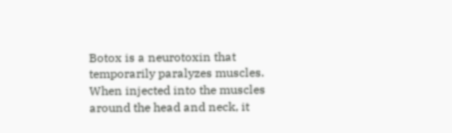Botox is a neurotoxin that temporarily paralyzes muscles. When injected into the muscles around the head and neck, it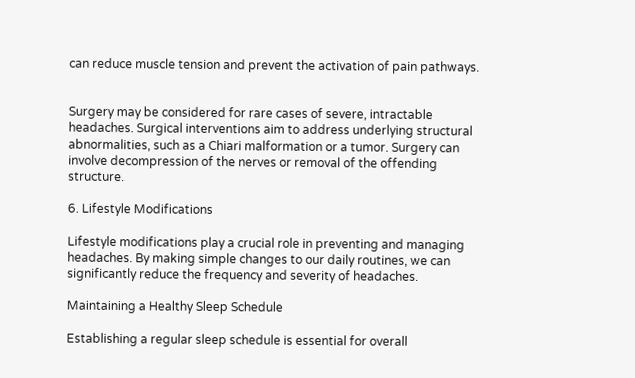can reduce muscle tension and prevent the activation of pain pathways.


Surgery may be considered for rare cases of severe, intractable headaches. Surgical interventions aim to address underlying structural abnormalities, such as a Chiari malformation or a tumor. Surgery can involve decompression of the nerves or removal of the offending structure.

6. Lifestyle Modifications

Lifestyle modifications play a crucial role in preventing and managing headaches. By making simple changes to our daily routines, we can significantly reduce the frequency and severity of headaches.

Maintaining a Healthy Sleep Schedule

Establishing a regular sleep schedule is essential for overall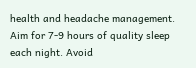health and headache management. Aim for 7-9 hours of quality sleep each night. Avoid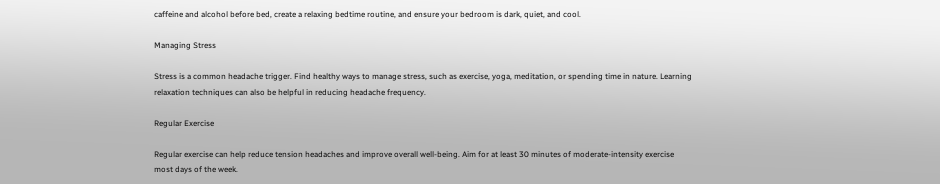caffeine and alcohol before bed, create a relaxing bedtime routine, and ensure your bedroom is dark, quiet, and cool.

Managing Stress

Stress is a common headache trigger. Find healthy ways to manage stress, such as exercise, yoga, meditation, or spending time in nature. Learning relaxation techniques can also be helpful in reducing headache frequency.

Regular Exercise

Regular exercise can help reduce tension headaches and improve overall well-being. Aim for at least 30 minutes of moderate-intensity exercise most days of the week.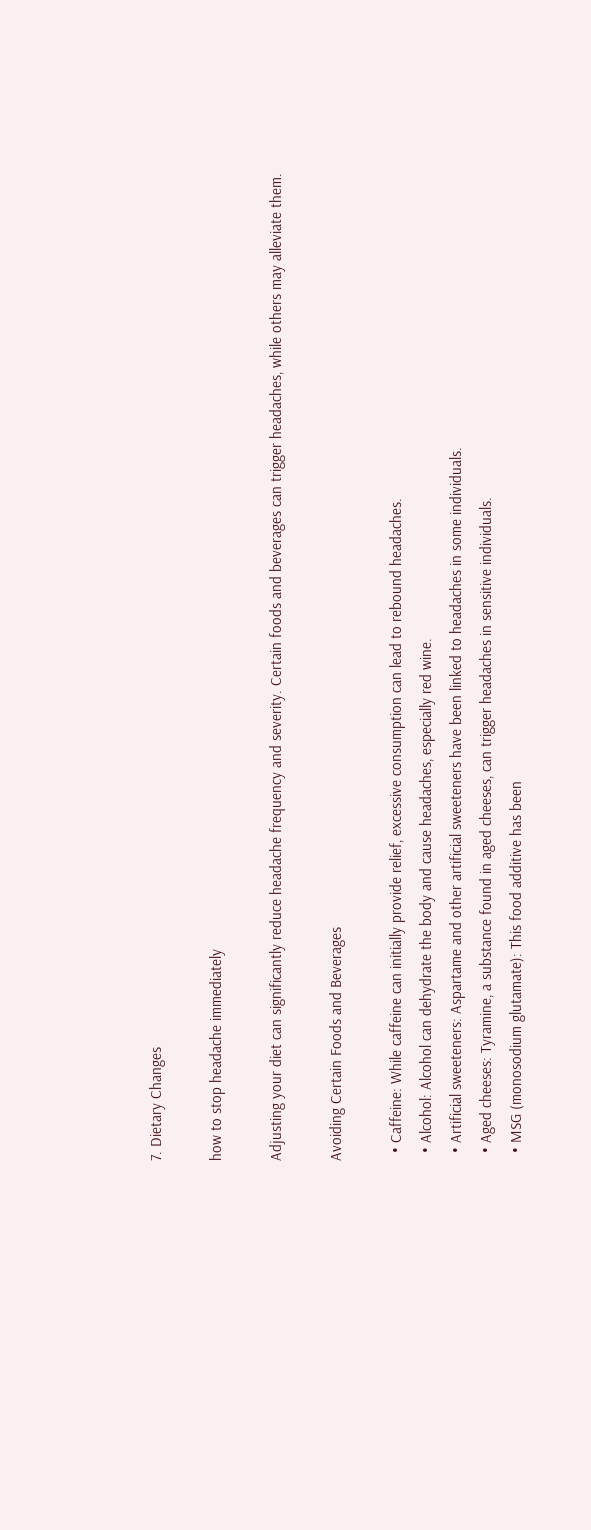7. Dietary Changes

how to stop headache immediately

Adjusting your diet can significantly reduce headache frequency and severity. Certain foods and beverages can trigger headaches, while others may alleviate them.

Avoiding Certain Foods and Beverages

  • Caffeine: While caffeine can initially provide relief, excessive consumption can lead to rebound headaches.
  • Alcohol: Alcohol can dehydrate the body and cause headaches, especially red wine.
  • Artificial sweeteners: Aspartame and other artificial sweeteners have been linked to headaches in some individuals.
  • Aged cheeses: Tyramine, a substance found in aged cheeses, can trigger headaches in sensitive individuals.
  • MSG (monosodium glutamate): This food additive has been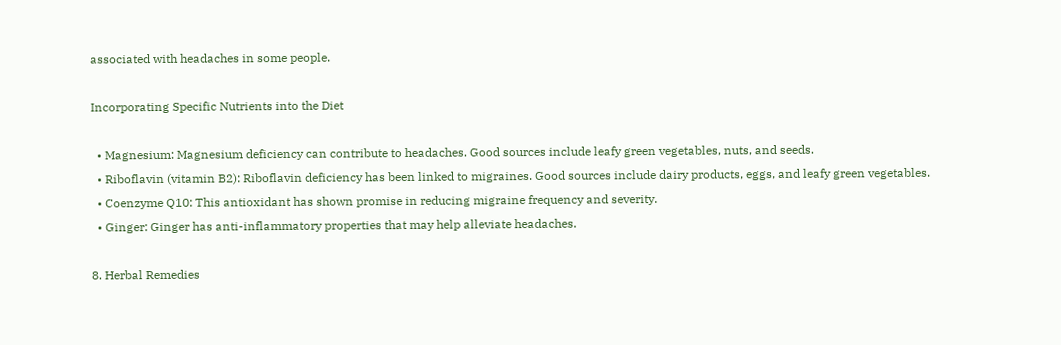associated with headaches in some people.

Incorporating Specific Nutrients into the Diet

  • Magnesium: Magnesium deficiency can contribute to headaches. Good sources include leafy green vegetables, nuts, and seeds.
  • Riboflavin (vitamin B2): Riboflavin deficiency has been linked to migraines. Good sources include dairy products, eggs, and leafy green vegetables.
  • Coenzyme Q10: This antioxidant has shown promise in reducing migraine frequency and severity.
  • Ginger: Ginger has anti-inflammatory properties that may help alleviate headaches.

8. Herbal Remedies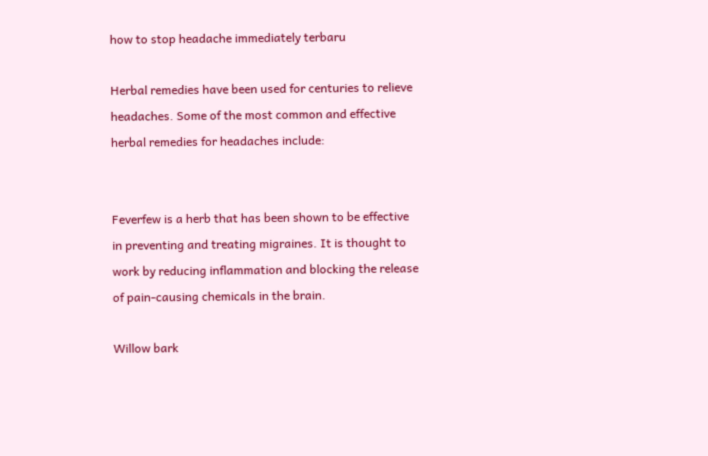how to stop headache immediately terbaru

Herbal remedies have been used for centuries to relieve headaches. Some of the most common and effective herbal remedies for headaches include:


Feverfew is a herb that has been shown to be effective in preventing and treating migraines. It is thought to work by reducing inflammation and blocking the release of pain-causing chemicals in the brain.

Willow bark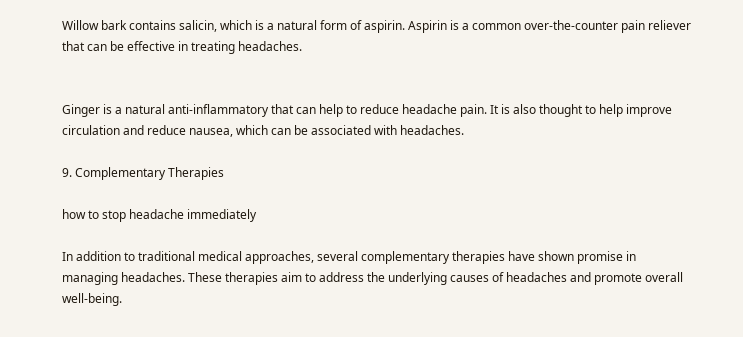Willow bark contains salicin, which is a natural form of aspirin. Aspirin is a common over-the-counter pain reliever that can be effective in treating headaches.


Ginger is a natural anti-inflammatory that can help to reduce headache pain. It is also thought to help improve circulation and reduce nausea, which can be associated with headaches.

9. Complementary Therapies

how to stop headache immediately

In addition to traditional medical approaches, several complementary therapies have shown promise in managing headaches. These therapies aim to address the underlying causes of headaches and promote overall well-being.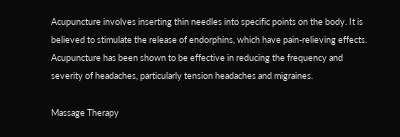Acupuncture involves inserting thin needles into specific points on the body. It is believed to stimulate the release of endorphins, which have pain-relieving effects. Acupuncture has been shown to be effective in reducing the frequency and severity of headaches, particularly tension headaches and migraines.

Massage Therapy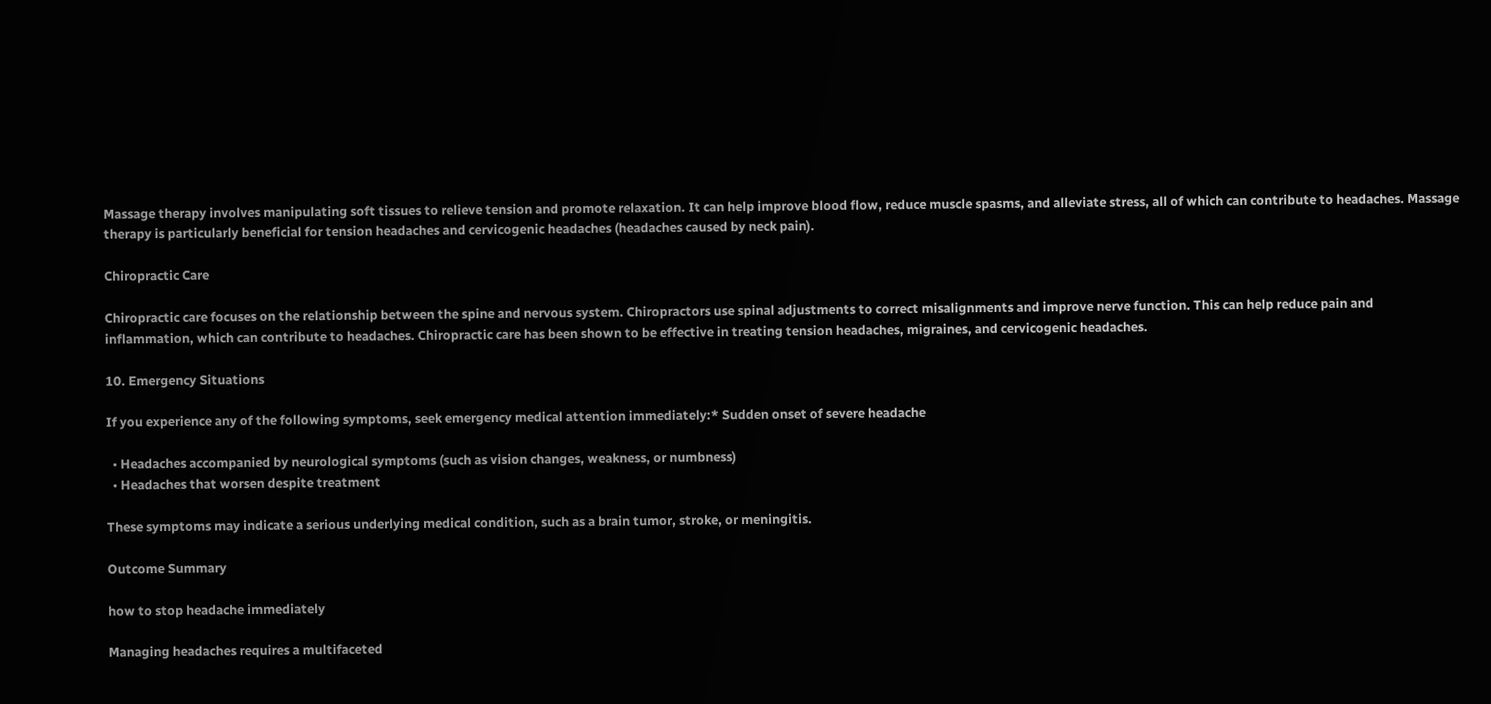Massage therapy involves manipulating soft tissues to relieve tension and promote relaxation. It can help improve blood flow, reduce muscle spasms, and alleviate stress, all of which can contribute to headaches. Massage therapy is particularly beneficial for tension headaches and cervicogenic headaches (headaches caused by neck pain).

Chiropractic Care

Chiropractic care focuses on the relationship between the spine and nervous system. Chiropractors use spinal adjustments to correct misalignments and improve nerve function. This can help reduce pain and inflammation, which can contribute to headaches. Chiropractic care has been shown to be effective in treating tension headaches, migraines, and cervicogenic headaches.

10. Emergency Situations

If you experience any of the following symptoms, seek emergency medical attention immediately:* Sudden onset of severe headache

  • Headaches accompanied by neurological symptoms (such as vision changes, weakness, or numbness)
  • Headaches that worsen despite treatment

These symptoms may indicate a serious underlying medical condition, such as a brain tumor, stroke, or meningitis.

Outcome Summary

how to stop headache immediately

Managing headaches requires a multifaceted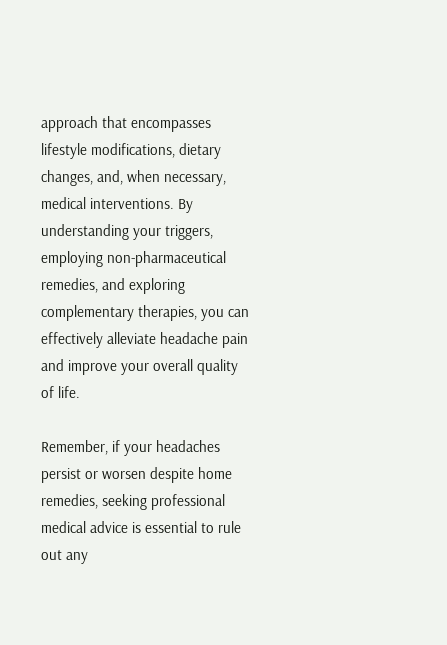approach that encompasses lifestyle modifications, dietary changes, and, when necessary, medical interventions. By understanding your triggers, employing non-pharmaceutical remedies, and exploring complementary therapies, you can effectively alleviate headache pain and improve your overall quality of life.

Remember, if your headaches persist or worsen despite home remedies, seeking professional medical advice is essential to rule out any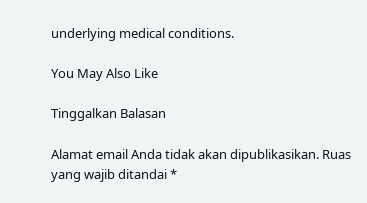underlying medical conditions.

You May Also Like

Tinggalkan Balasan

Alamat email Anda tidak akan dipublikasikan. Ruas yang wajib ditandai *